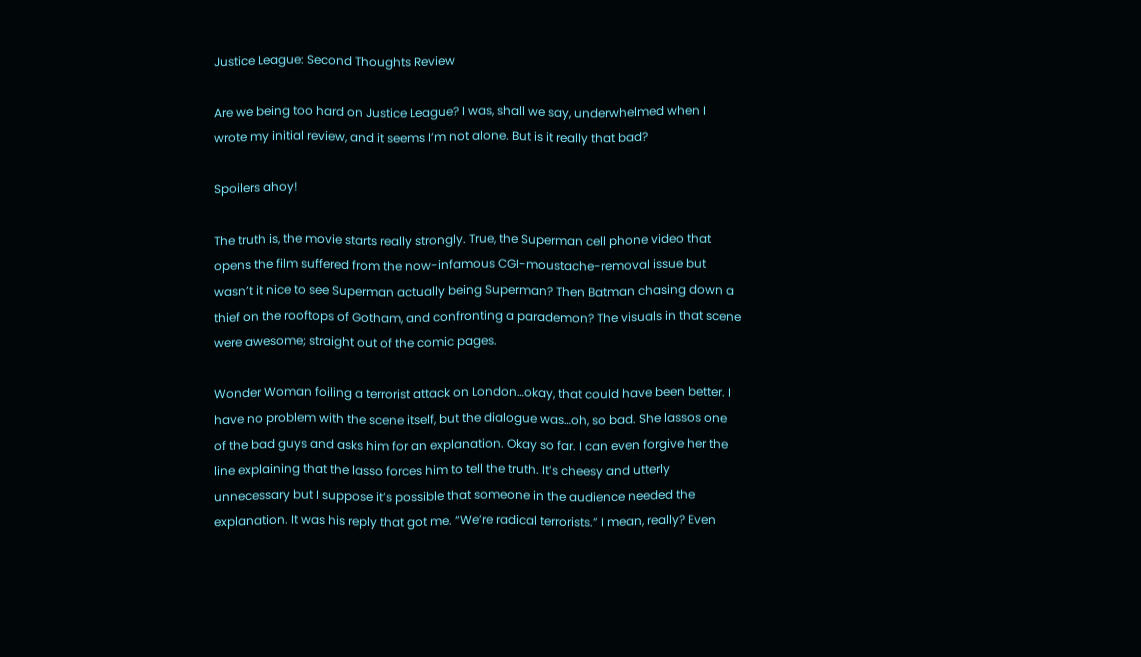Justice League: Second Thoughts Review

Are we being too hard on Justice League? I was, shall we say, underwhelmed when I wrote my initial review, and it seems I’m not alone. But is it really that bad?

Spoilers ahoy!

The truth is, the movie starts really strongly. True, the Superman cell phone video that opens the film suffered from the now-infamous CGI-moustache-removal issue but wasn’t it nice to see Superman actually being Superman? Then Batman chasing down a thief on the rooftops of Gotham, and confronting a parademon? The visuals in that scene were awesome; straight out of the comic pages.

Wonder Woman foiling a terrorist attack on London…okay, that could have been better. I have no problem with the scene itself, but the dialogue was…oh, so bad. She lassos one of the bad guys and asks him for an explanation. Okay so far. I can even forgive her the line explaining that the lasso forces him to tell the truth. It’s cheesy and utterly unnecessary but I suppose it’s possible that someone in the audience needed the explanation. It was his reply that got me. “We’re radical terrorists.” I mean, really? Even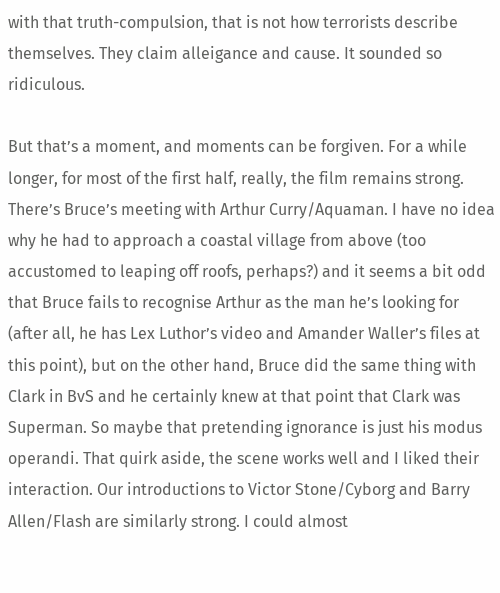with that truth-compulsion, that is not how terrorists describe themselves. They claim alleigance and cause. It sounded so ridiculous.

But that’s a moment, and moments can be forgiven. For a while longer, for most of the first half, really, the film remains strong. There’s Bruce’s meeting with Arthur Curry/Aquaman. I have no idea why he had to approach a coastal village from above (too accustomed to leaping off roofs, perhaps?) and it seems a bit odd that Bruce fails to recognise Arthur as the man he’s looking for (after all, he has Lex Luthor’s video and Amander Waller’s files at this point), but on the other hand, Bruce did the same thing with Clark in BvS and he certainly knew at that point that Clark was Superman. So maybe that pretending ignorance is just his modus operandi. That quirk aside, the scene works well and I liked their interaction. Our introductions to Victor Stone/Cyborg and Barry Allen/Flash are similarly strong. I could almost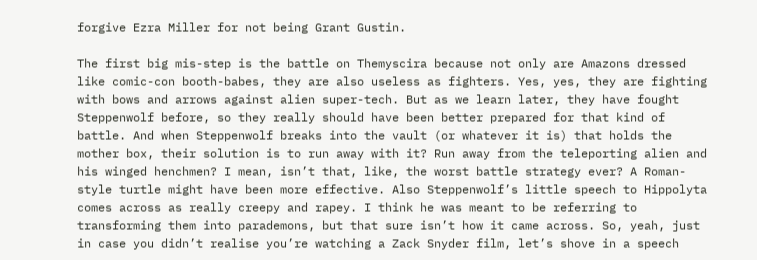forgive Ezra Miller for not being Grant Gustin.

The first big mis-step is the battle on Themyscira because not only are Amazons dressed like comic-con booth-babes, they are also useless as fighters. Yes, yes, they are fighting with bows and arrows against alien super-tech. But as we learn later, they have fought Steppenwolf before, so they really should have been better prepared for that kind of battle. And when Steppenwolf breaks into the vault (or whatever it is) that holds the mother box, their solution is to run away with it? Run away from the teleporting alien and his winged henchmen? I mean, isn’t that, like, the worst battle strategy ever? A Roman-style turtle might have been more effective. Also Steppenwolf’s little speech to Hippolyta comes across as really creepy and rapey. I think he was meant to be referring to transforming them into parademons, but that sure isn’t how it came across. So, yeah, just in case you didn’t realise you’re watching a Zack Snyder film, let’s shove in a speech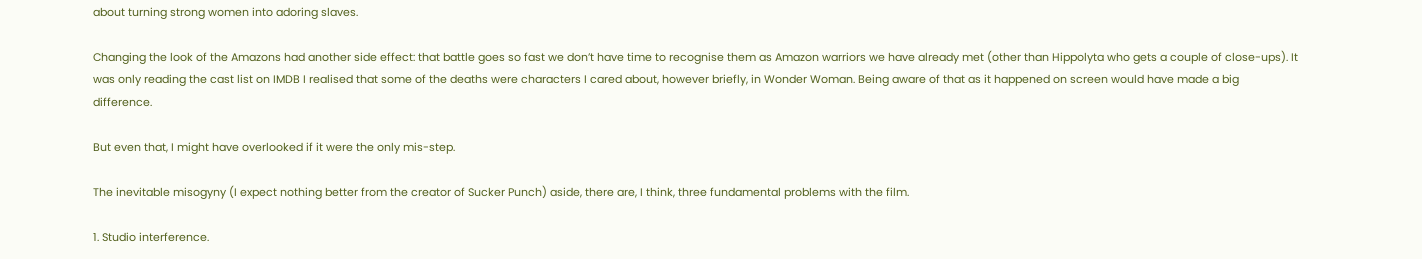about turning strong women into adoring slaves.

Changing the look of the Amazons had another side effect: that battle goes so fast we don’t have time to recognise them as Amazon warriors we have already met (other than Hippolyta who gets a couple of close-ups). It was only reading the cast list on IMDB I realised that some of the deaths were characters I cared about, however briefly, in Wonder Woman. Being aware of that as it happened on screen would have made a big difference.

But even that, I might have overlooked if it were the only mis-step.

The inevitable misogyny (I expect nothing better from the creator of Sucker Punch) aside, there are, I think, three fundamental problems with the film.

1. Studio interference.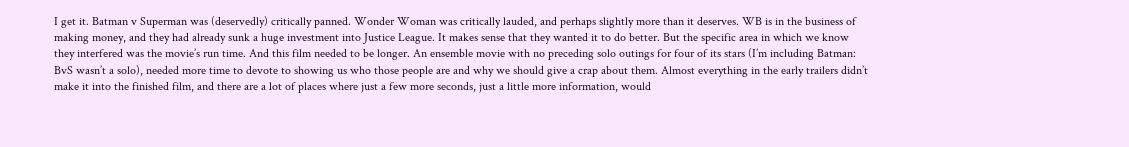I get it. Batman v Superman was (deservedly) critically panned. Wonder Woman was critically lauded, and perhaps slightly more than it deserves. WB is in the business of making money, and they had already sunk a huge investment into Justice League. It makes sense that they wanted it to do better. But the specific area in which we know they interfered was the movie’s run time. And this film needed to be longer. An ensemble movie with no preceding solo outings for four of its stars (I’m including Batman: BvS wasn’t a solo), needed more time to devote to showing us who those people are and why we should give a crap about them. Almost everything in the early trailers didn’t make it into the finished film, and there are a lot of places where just a few more seconds, just a little more information, would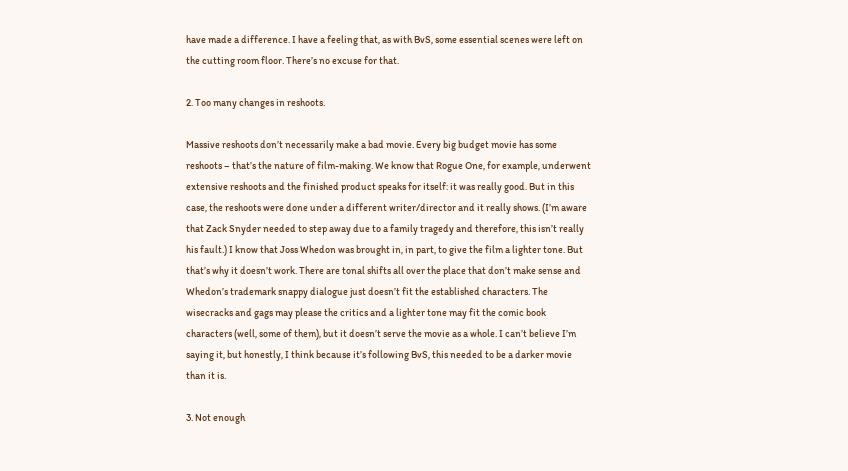have made a difference. I have a feeling that, as with BvS, some essential scenes were left on the cutting room floor. There’s no excuse for that.

2. Too many changes in reshoots.

Massive reshoots don’t necessarily make a bad movie. Every big budget movie has some reshoots – that’s the nature of film-making. We know that Rogue One, for example, underwent extensive reshoots and the finished product speaks for itself: it was really good. But in this case, the reshoots were done under a different writer/director and it really shows. (I’m aware that Zack Snyder needed to step away due to a family tragedy and therefore, this isn’t really his fault.) I know that Joss Whedon was brought in, in part, to give the film a lighter tone. But that’s why it doesn’t work. There are tonal shifts all over the place that don’t make sense and Whedon’s trademark snappy dialogue just doesn’t fit the established characters. The wisecracks and gags may please the critics and a lighter tone may fit the comic book characters (well, some of them), but it doesn’t serve the movie as a whole. I can’t believe I’m saying it, but honestly, I think because it’s following BvS, this needed to be a darker movie than it is.

3. Not enough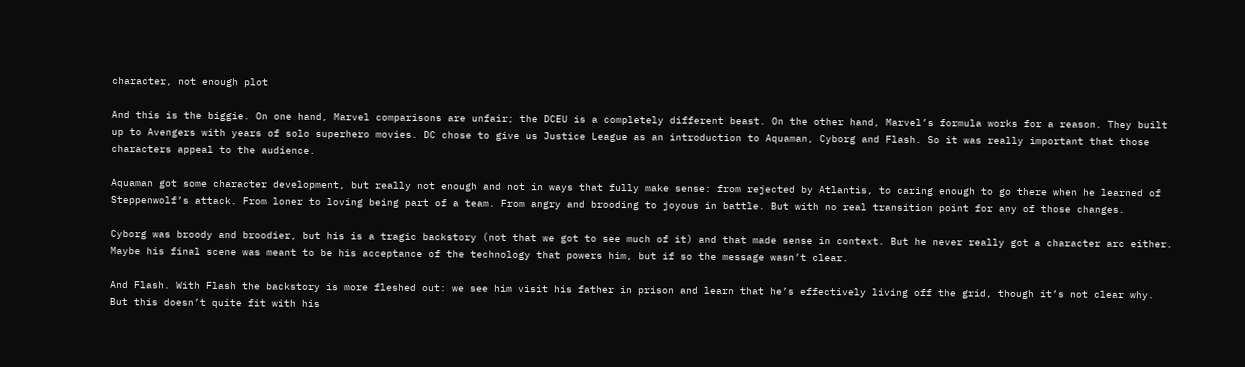character, not enough plot

And this is the biggie. On one hand, Marvel comparisons are unfair; the DCEU is a completely different beast. On the other hand, Marvel’s formula works for a reason. They built up to Avengers with years of solo superhero movies. DC chose to give us Justice League as an introduction to Aquaman, Cyborg and Flash. So it was really important that those characters appeal to the audience.

Aquaman got some character development, but really not enough and not in ways that fully make sense: from rejected by Atlantis, to caring enough to go there when he learned of Steppenwolf’s attack. From loner to loving being part of a team. From angry and brooding to joyous in battle. But with no real transition point for any of those changes.

Cyborg was broody and broodier, but his is a tragic backstory (not that we got to see much of it) and that made sense in context. But he never really got a character arc either. Maybe his final scene was meant to be his acceptance of the technology that powers him, but if so the message wasn’t clear.

And Flash. With Flash the backstory is more fleshed out: we see him visit his father in prison and learn that he’s effectively living off the grid, though it’s not clear why. But this doesn’t quite fit with his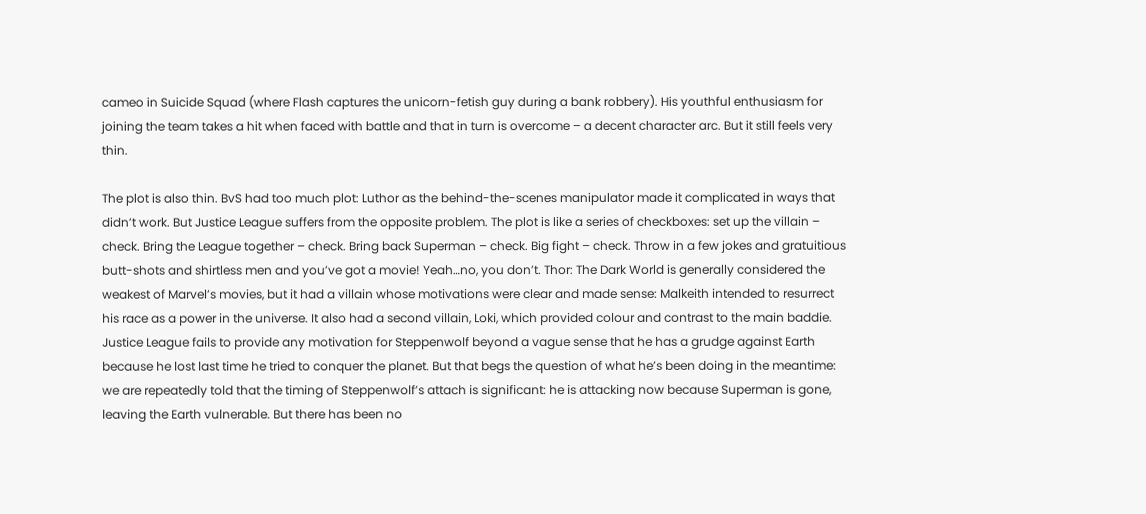cameo in Suicide Squad (where Flash captures the unicorn-fetish guy during a bank robbery). His youthful enthusiasm for joining the team takes a hit when faced with battle and that in turn is overcome – a decent character arc. But it still feels very thin.

The plot is also thin. BvS had too much plot: Luthor as the behind-the-scenes manipulator made it complicated in ways that didn’t work. But Justice League suffers from the opposite problem. The plot is like a series of checkboxes: set up the villain – check. Bring the League together – check. Bring back Superman – check. Big fight – check. Throw in a few jokes and gratuitious butt-shots and shirtless men and you’ve got a movie! Yeah…no, you don’t. Thor: The Dark World is generally considered the weakest of Marvel’s movies, but it had a villain whose motivations were clear and made sense: Malkeith intended to resurrect his race as a power in the universe. It also had a second villain, Loki, which provided colour and contrast to the main baddie. Justice League fails to provide any motivation for Steppenwolf beyond a vague sense that he has a grudge against Earth because he lost last time he tried to conquer the planet. But that begs the question of what he’s been doing in the meantime: we are repeatedly told that the timing of Steppenwolf’s attach is significant: he is attacking now because Superman is gone, leaving the Earth vulnerable. But there has been no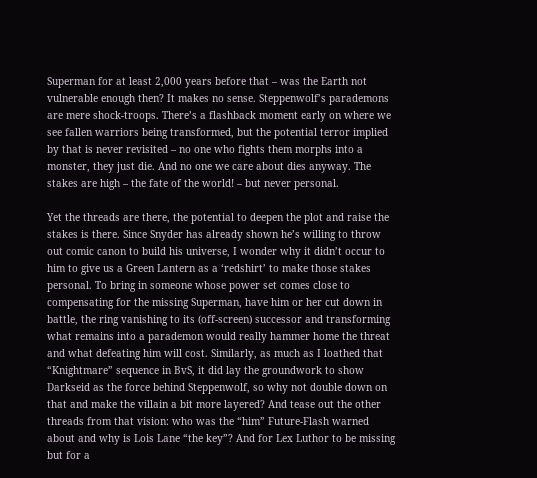Superman for at least 2,000 years before that – was the Earth not vulnerable enough then? It makes no sense. Steppenwolf’s parademons are mere shock-troops. There’s a flashback moment early on where we see fallen warriors being transformed, but the potential terror implied by that is never revisited – no one who fights them morphs into a monster, they just die. And no one we care about dies anyway. The stakes are high – the fate of the world! – but never personal.

Yet the threads are there, the potential to deepen the plot and raise the stakes is there. Since Snyder has already shown he’s willing to throw out comic canon to build his universe, I wonder why it didn’t occur to him to give us a Green Lantern as a ‘redshirt’ to make those stakes personal. To bring in someone whose power set comes close to compensating for the missing Superman, have him or her cut down in battle, the ring vanishing to its (off-screen) successor and transforming what remains into a parademon would really hammer home the threat and what defeating him will cost. Similarly, as much as I loathed that “Knightmare” sequence in BvS, it did lay the groundwork to show Darkseid as the force behind Steppenwolf, so why not double down on that and make the villain a bit more layered? And tease out the other threads from that vision: who was the “him” Future-Flash warned about and why is Lois Lane “the key”? And for Lex Luthor to be missing but for a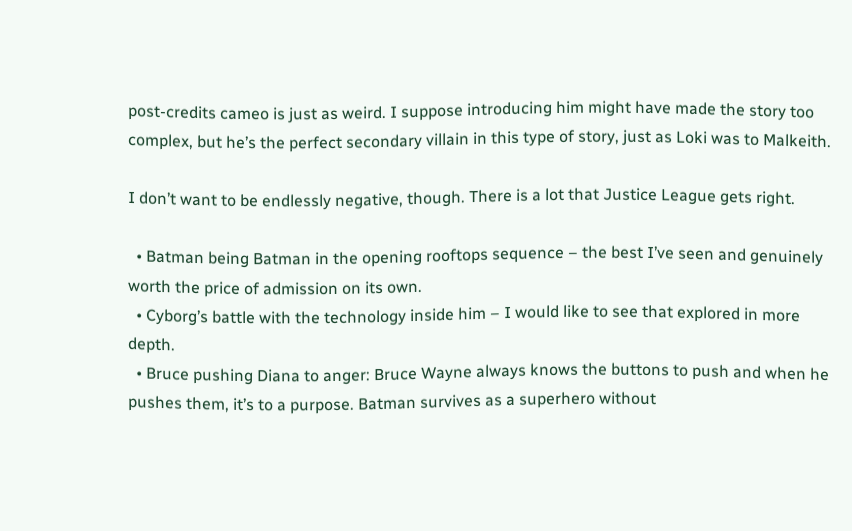post-credits cameo is just as weird. I suppose introducing him might have made the story too complex, but he’s the perfect secondary villain in this type of story, just as Loki was to Malkeith.

I don’t want to be endlessly negative, though. There is a lot that Justice League gets right.

  • Batman being Batman in the opening rooftops sequence – the best I’ve seen and genuinely worth the price of admission on its own.
  • Cyborg’s battle with the technology inside him – I would like to see that explored in more depth.
  • Bruce pushing Diana to anger: Bruce Wayne always knows the buttons to push and when he pushes them, it’s to a purpose. Batman survives as a superhero without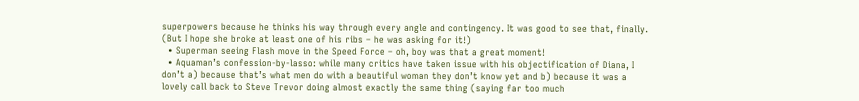superpowers because he thinks his way through every angle and contingency. It was good to see that, finally. (But I hope she broke at least one of his ribs – he was asking for it!)
  • Superman seeing Flash move in the Speed Force – oh, boy was that a great moment!
  • Aquaman’s confession-by-lasso: while many critics have taken issue with his objectification of Diana, I don’t a) because that’s what men do with a beautiful woman they don’t know yet and b) because it was a lovely call back to Steve Trevor doing almost exactly the same thing (saying far too much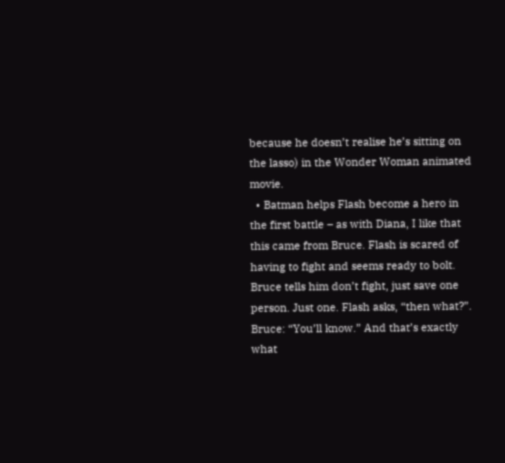because he doesn’t realise he’s sitting on the lasso) in the Wonder Woman animated movie.
  • Batman helps Flash become a hero in the first battle – as with Diana, I like that this came from Bruce. Flash is scared of having to fight and seems ready to bolt. Bruce tells him don’t fight, just save one person. Just one. Flash asks, “then what?”. Bruce: “You’ll know.” And that’s exactly what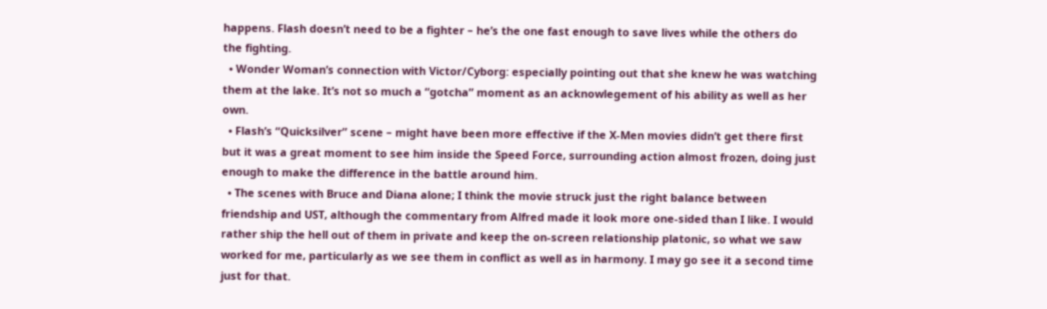happens. Flash doesn’t need to be a fighter – he’s the one fast enough to save lives while the others do the fighting.
  • Wonder Woman’s connection with Victor/Cyborg: especially pointing out that she knew he was watching them at the lake. It’s not so much a “gotcha” moment as an acknowlegement of his ability as well as her own.
  • Flash’s “Quicksilver” scene – might have been more effective if the X-Men movies didn’t get there first but it was a great moment to see him inside the Speed Force, surrounding action almost frozen, doing just enough to make the difference in the battle around him.
  • The scenes with Bruce and Diana alone; I think the movie struck just the right balance between friendship and UST, although the commentary from Alfred made it look more one-sided than I like. I would rather ship the hell out of them in private and keep the on-screen relationship platonic, so what we saw worked for me, particularly as we see them in conflict as well as in harmony. I may go see it a second time just for that.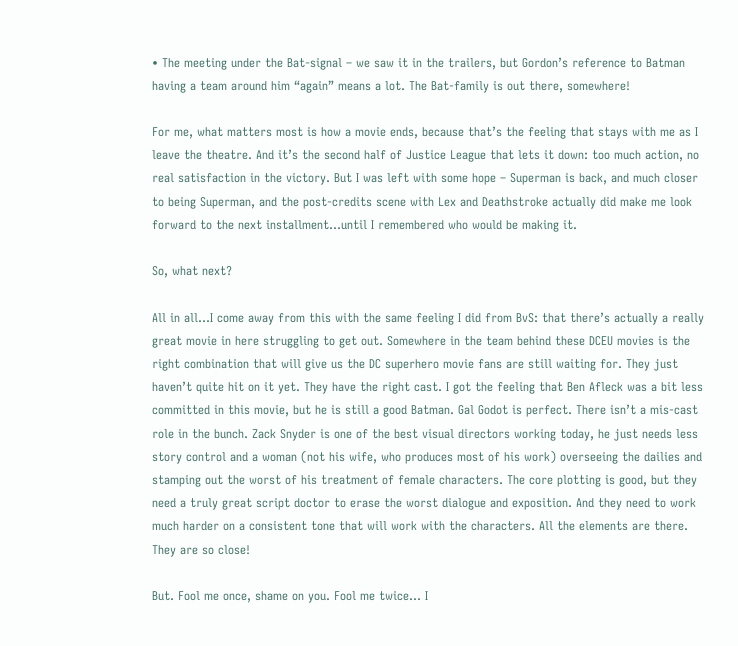• The meeting under the Bat-signal – we saw it in the trailers, but Gordon’s reference to Batman having a team around him “again” means a lot. The Bat-family is out there, somewhere!

For me, what matters most is how a movie ends, because that’s the feeling that stays with me as I leave the theatre. And it’s the second half of Justice League that lets it down: too much action, no real satisfaction in the victory. But I was left with some hope – Superman is back, and much closer to being Superman, and the post-credits scene with Lex and Deathstroke actually did make me look forward to the next installment…until I remembered who would be making it.

So, what next?

All in all…I come away from this with the same feeling I did from BvS: that there’s actually a really great movie in here struggling to get out. Somewhere in the team behind these DCEU movies is the right combination that will give us the DC superhero movie fans are still waiting for. They just haven’t quite hit on it yet. They have the right cast. I got the feeling that Ben Afleck was a bit less committed in this movie, but he is still a good Batman. Gal Godot is perfect. There isn’t a mis-cast role in the bunch. Zack Snyder is one of the best visual directors working today, he just needs less story control and a woman (not his wife, who produces most of his work) overseeing the dailies and stamping out the worst of his treatment of female characters. The core plotting is good, but they need a truly great script doctor to erase the worst dialogue and exposition. And they need to work much harder on a consistent tone that will work with the characters. All the elements are there. They are so close!

But. Fool me once, shame on you. Fool me twice… I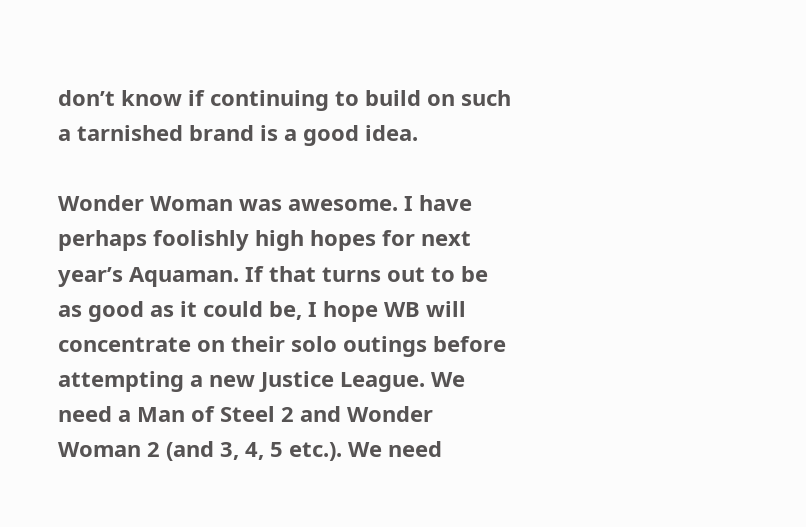don’t know if continuing to build on such a tarnished brand is a good idea.

Wonder Woman was awesome. I have perhaps foolishly high hopes for next year’s Aquaman. If that turns out to be as good as it could be, I hope WB will concentrate on their solo outings before attempting a new Justice League. We need a Man of Steel 2 and Wonder Woman 2 (and 3, 4, 5 etc.). We need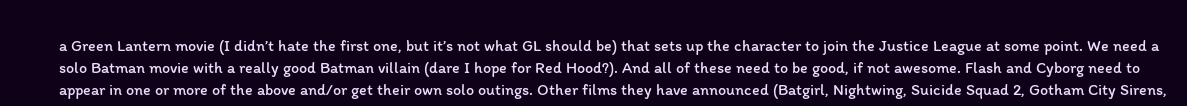a Green Lantern movie (I didn’t hate the first one, but it’s not what GL should be) that sets up the character to join the Justice League at some point. We need a solo Batman movie with a really good Batman villain (dare I hope for Red Hood?). And all of these need to be good, if not awesome. Flash and Cyborg need to appear in one or more of the above and/or get their own solo outings. Other films they have announced (Batgirl, Nightwing, Suicide Squad 2, Gotham City Sirens,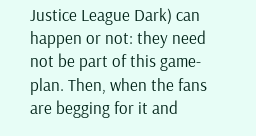Justice League Dark) can happen or not: they need not be part of this game-plan. Then, when the fans are begging for it and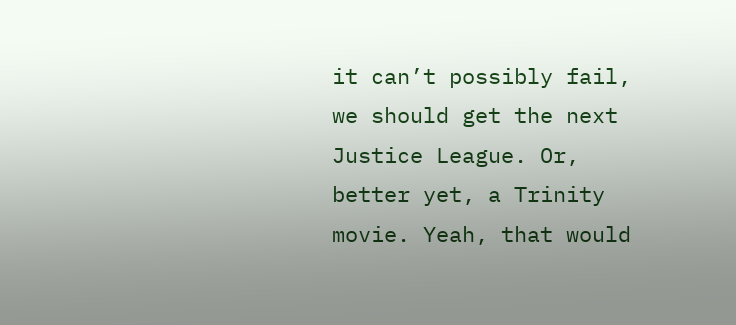it can’t possibly fail, we should get the next Justice League. Or, better yet, a Trinity movie. Yeah, that would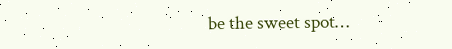be the sweet spot…